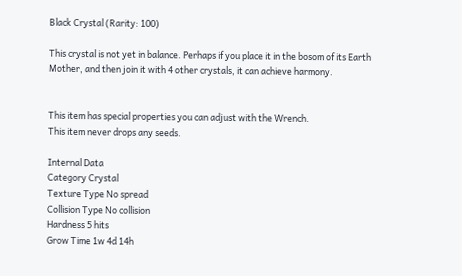Black Crystal (Rarity: 100)

This crystal is not yet in balance. Perhaps if you place it in the bosom of its Earth Mother, and then join it with 4 other crystals, it can achieve harmony.


This item has special properties you can adjust with the Wrench.
This item never drops any seeds.

Internal Data
Category Crystal
Texture Type No spread
Collision Type No collision
Hardness 5 hits
Grow Time 1w 4d 14h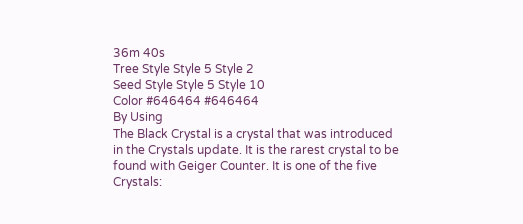36m 40s
Tree Style Style 5 Style 2
Seed Style Style 5 Style 10
Color #646464 #646464
By Using
The Black Crystal is a crystal that was introduced in the Crystals update. It is the rarest crystal to be found with Geiger Counter. It is one of the five Crystals: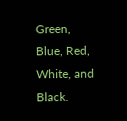Green, Blue, Red, White, and Black.